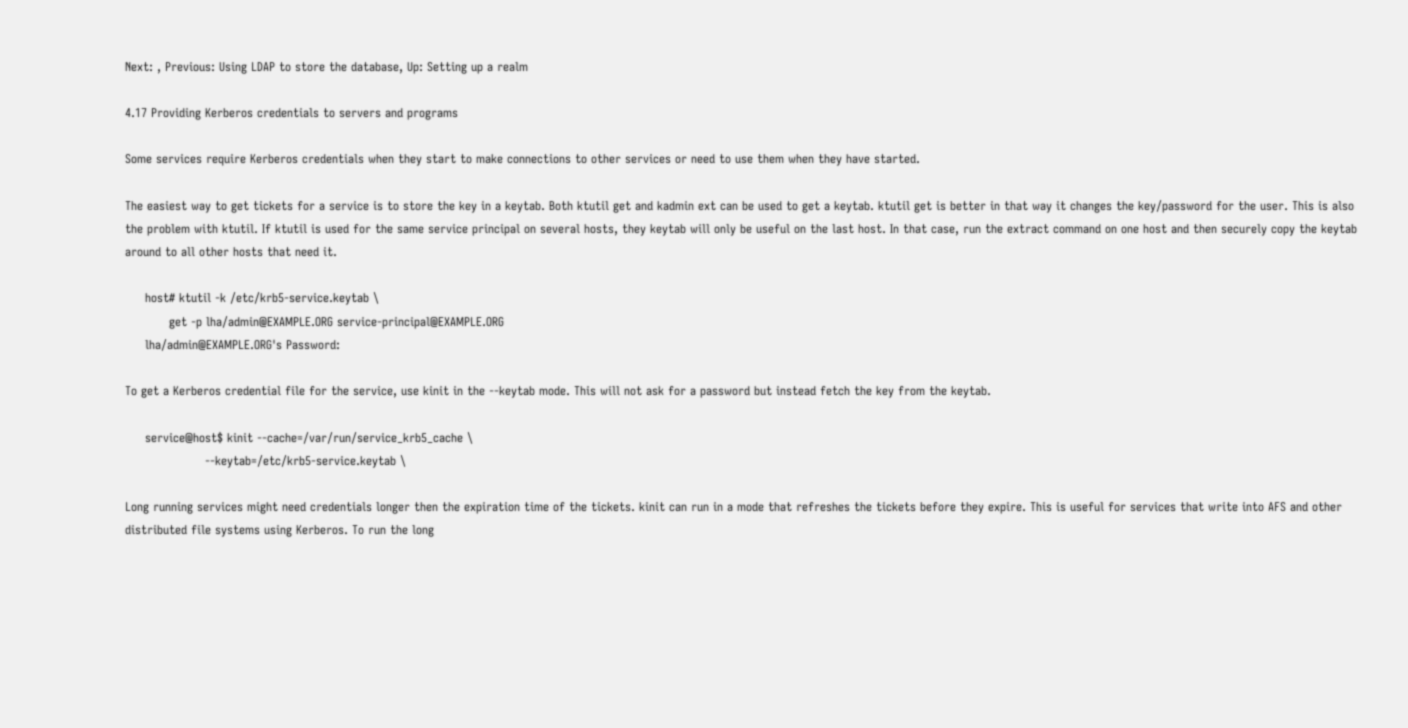Next: , Previous: Using LDAP to store the database, Up: Setting up a realm

4.17 Providing Kerberos credentials to servers and programs

Some services require Kerberos credentials when they start to make connections to other services or need to use them when they have started.

The easiest way to get tickets for a service is to store the key in a keytab. Both ktutil get and kadmin ext can be used to get a keytab. ktutil get is better in that way it changes the key/password for the user. This is also the problem with ktutil. If ktutil is used for the same service principal on several hosts, they keytab will only be useful on the last host. In that case, run the extract command on one host and then securely copy the keytab around to all other hosts that need it.

     host# ktutil -k /etc/krb5-service.keytab \
           get -p lha/admin@EXAMPLE.ORG service-principal@EXAMPLE.ORG
     lha/admin@EXAMPLE.ORG's Password:

To get a Kerberos credential file for the service, use kinit in the --keytab mode. This will not ask for a password but instead fetch the key from the keytab.

     service@host$ kinit --cache=/var/run/service_krb5_cache \
                    --keytab=/etc/krb5-service.keytab \

Long running services might need credentials longer then the expiration time of the tickets. kinit can run in a mode that refreshes the tickets before they expire. This is useful for services that write into AFS and other distributed file systems using Kerberos. To run the long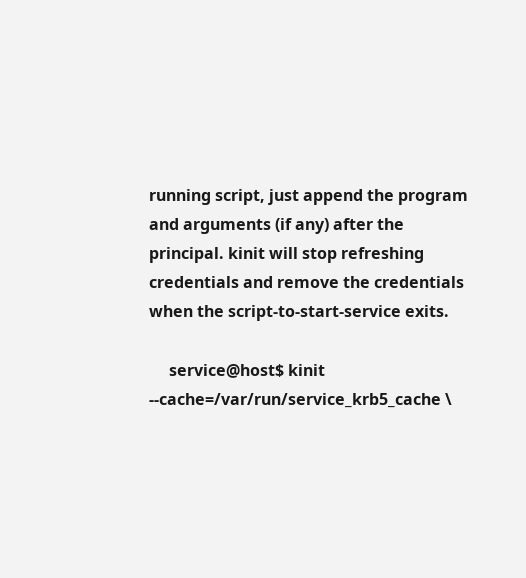running script, just append the program and arguments (if any) after the principal. kinit will stop refreshing credentials and remove the credentials when the script-to-start-service exits.

     service@host$ kinit --cache=/var/run/service_krb5_cache \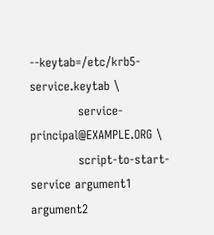--keytab=/etc/krb5-service.keytab \
            service-principal@EXAMPLE.ORG \
            script-to-start-service argument1 argument2